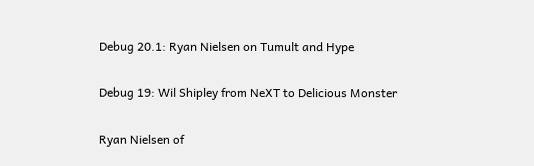Debug 20.1: Ryan Nielsen on Tumult and Hype

Debug 19: Wil Shipley from NeXT to Delicious Monster

Ryan Nielsen of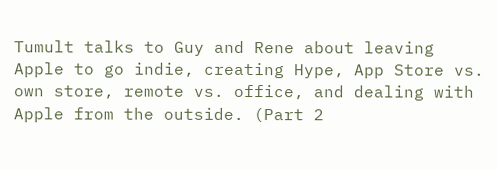Tumult talks to Guy and Rene about leaving Apple to go indie, creating Hype, App Store vs. own store, remote vs. office, and dealing with Apple from the outside. (Part 2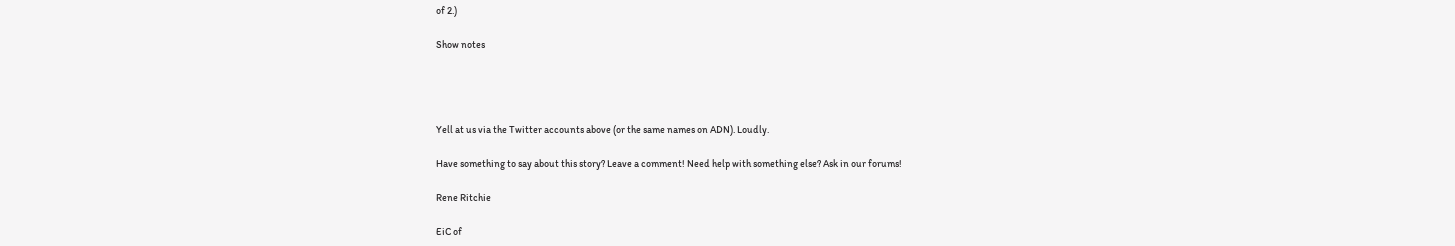of 2.)

Show notes




Yell at us via the Twitter accounts above (or the same names on ADN). Loudly.

Have something to say about this story? Leave a comment! Need help with something else? Ask in our forums!

Rene Ritchie

EiC of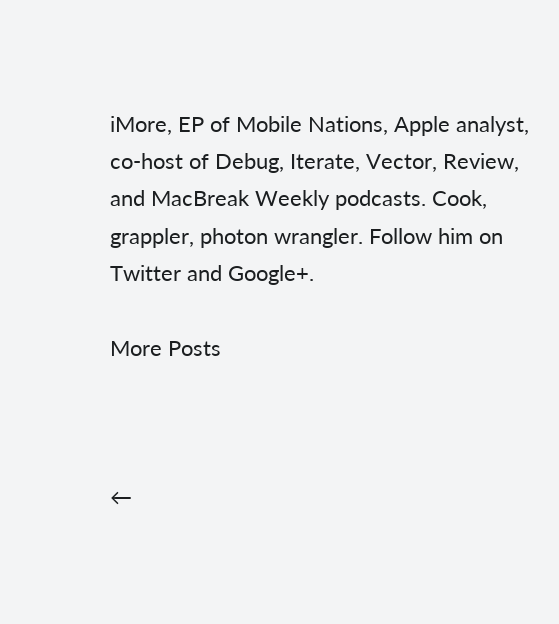iMore, EP of Mobile Nations, Apple analyst, co-host of Debug, Iterate, Vector, Review, and MacBreak Weekly podcasts. Cook, grappler, photon wrangler. Follow him on Twitter and Google+.

More Posts



←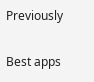Previously

Best apps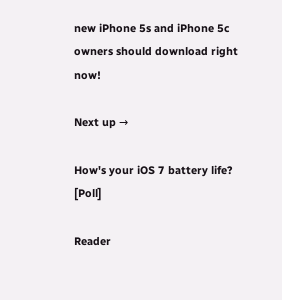new iPhone 5s and iPhone 5c owners should download right now!

Next up →

How's your iOS 7 battery life? [Poll]

Reader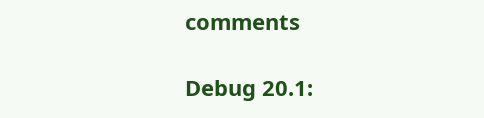comments

Debug 20.1: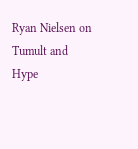Ryan Nielsen on Tumult and Hype